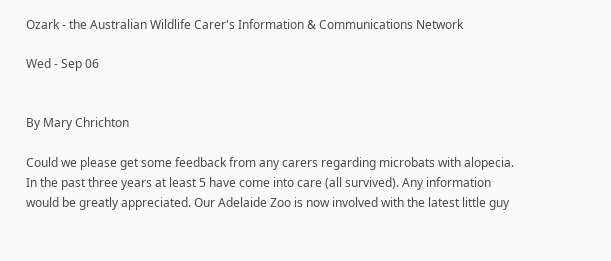Ozark - the Australian Wildlife Carer's Information & Communications Network

Wed - Sep 06


By Mary Chrichton

Could we please get some feedback from any carers regarding microbats with alopecia. In the past three years at least 5 have come into care (all survived). Any information would be greatly appreciated. Our Adelaide Zoo is now involved with the latest little guy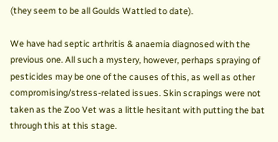(they seem to be all Goulds Wattled to date).

We have had septic arthritis & anaemia diagnosed with the previous one. All such a mystery, however, perhaps spraying of pesticides may be one of the causes of this, as well as other compromising/stress-related issues. Skin scrapings were not taken as the Zoo Vet was a little hesitant with putting the bat through this at this stage.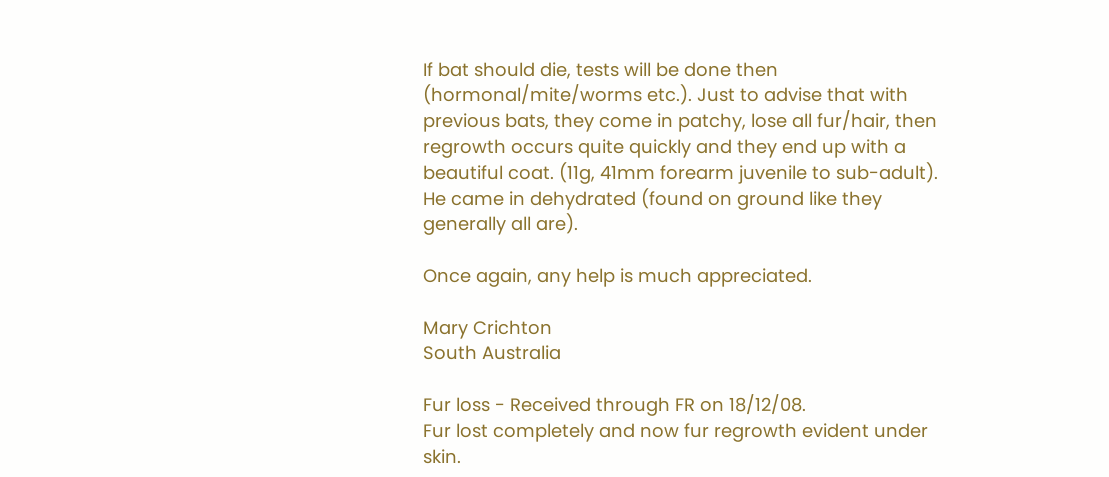If bat should die, tests will be done then (hormonal/mite/worms etc.). Just to advise that with previous bats, they come in patchy, lose all fur/hair, then regrowth occurs quite quickly and they end up with a beautiful coat. (11g, 41mm forearm juvenile to sub-adult). He came in dehydrated (found on ground like they generally all are).

Once again, any help is much appreciated.

Mary Crichton
South Australia

Fur loss - Received through FR on 18/12/08.
Fur lost completely and now fur regrowth evident under skin.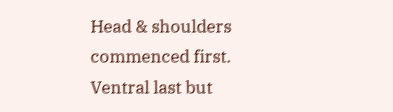Head & shoulders commenced first. Ventral last but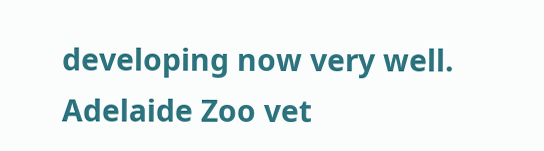developing now very well.
Adelaide Zoo vet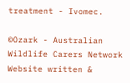treatment - Ivomec.

©Ozark - Australian Wildlife Carers Network
Website written &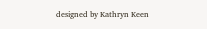designed by Kathryn Keen